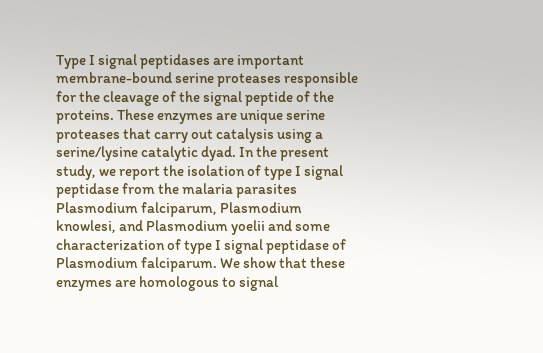Type I signal peptidases are important membrane-bound serine proteases responsible for the cleavage of the signal peptide of the proteins. These enzymes are unique serine proteases that carry out catalysis using a serine/lysine catalytic dyad. In the present study, we report the isolation of type I signal peptidase from the malaria parasites Plasmodium falciparum, Plasmodium knowlesi, and Plasmodium yoelii and some characterization of type I signal peptidase of Plasmodium falciparum. We show that these enzymes are homologous to signal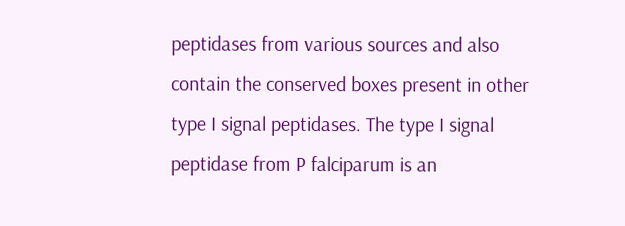peptidases from various sources and also contain the conserved boxes present in other type I signal peptidases. The type I signal peptidase from P falciparum is an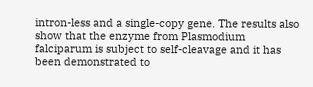intron-less and a single-copy gene. The results also show that the enzyme from Plasmodium falciparum is subject to self-cleavage and it has been demonstrated to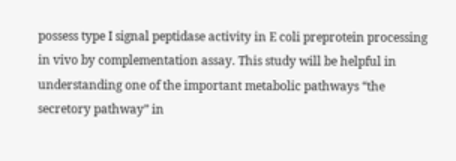possess type I signal peptidase activity in E coli preprotein processing in vivo by complementation assay. This study will be helpful in understanding one of the important metabolic pathways “the secretory pathway” in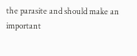the parasite and should make an important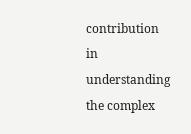contribution in understanding the complex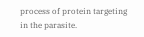process of protein targeting in the parasite.